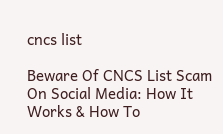cncs list

Beware Of CNCS List Scam On Social Media: How It Works & How To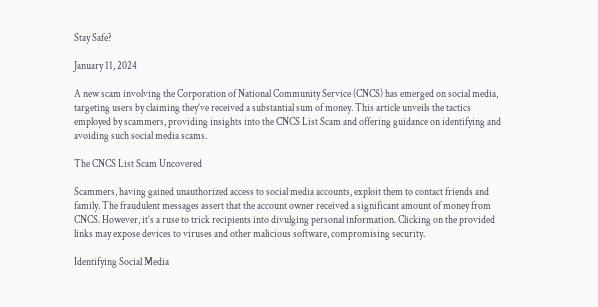Stay Safe?

January 11, 2024

A new scam involving the Corporation of National Community Service (CNCS) has emerged on social media, targeting users by claiming they’ve received a substantial sum of money. This article unveils the tactics employed by scammers, providing insights into the CNCS List Scam and offering guidance on identifying and avoiding such social media scams.

The CNCS List Scam Uncovered

Scammers, having gained unauthorized access to social media accounts, exploit them to contact friends and family. The fraudulent messages assert that the account owner received a significant amount of money from CNCS. However, it’s a ruse to trick recipients into divulging personal information. Clicking on the provided links may expose devices to viruses and other malicious software, compromising security.

Identifying Social Media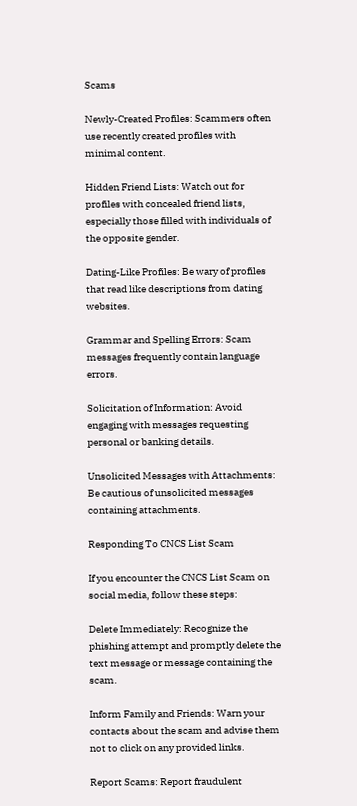Scams

Newly-Created Profiles: Scammers often use recently created profiles with minimal content.

Hidden Friend Lists: Watch out for profiles with concealed friend lists, especially those filled with individuals of the opposite gender.

Dating-Like Profiles: Be wary of profiles that read like descriptions from dating websites.

Grammar and Spelling Errors: Scam messages frequently contain language errors.

Solicitation of Information: Avoid engaging with messages requesting personal or banking details.

Unsolicited Messages with Attachments: Be cautious of unsolicited messages containing attachments.

Responding To CNCS List Scam

If you encounter the CNCS List Scam on social media, follow these steps:

Delete Immediately: Recognize the phishing attempt and promptly delete the text message or message containing the scam.

Inform Family and Friends: Warn your contacts about the scam and advise them not to click on any provided links.

Report Scams: Report fraudulent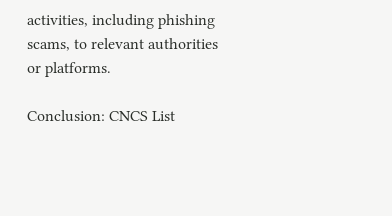activities, including phishing scams, to relevant authorities or platforms.

Conclusion: CNCS List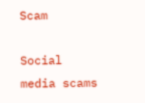Scam

Social media scams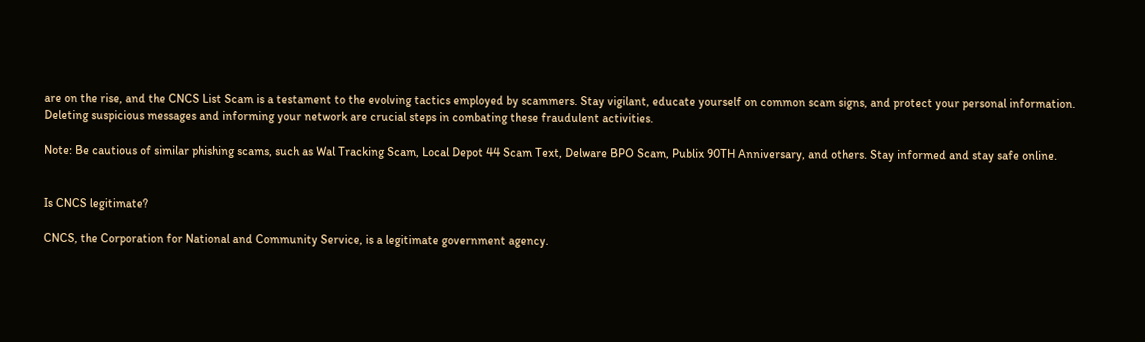are on the rise, and the CNCS List Scam is a testament to the evolving tactics employed by scammers. Stay vigilant, educate yourself on common scam signs, and protect your personal information. Deleting suspicious messages and informing your network are crucial steps in combating these fraudulent activities.

Note: Be cautious of similar phishing scams, such as Wal Tracking Scam, Local Depot 44 Scam Text, Delware BPO Scam, Publix 90TH Anniversary, and others. Stay informed and stay safe online.


Is CNCS legitimate?

CNCS, the Corporation for National and Community Service, is a legitimate government agency.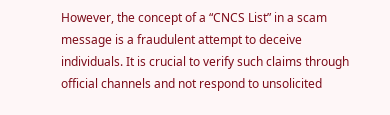However, the concept of a “CNCS List” in a scam message is a fraudulent attempt to deceive individuals. It is crucial to verify such claims through official channels and not respond to unsolicited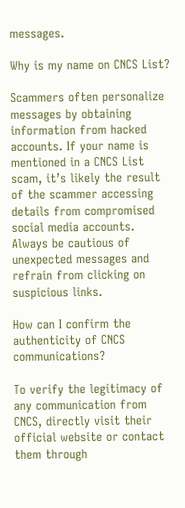messages.

Why is my name on CNCS List?

Scammers often personalize messages by obtaining information from hacked accounts. If your name is mentioned in a CNCS List scam, it’s likely the result of the scammer accessing details from compromised social media accounts. Always be cautious of unexpected messages and refrain from clicking on suspicious links.

How can I confirm the authenticity of CNCS communications?

To verify the legitimacy of any communication from CNCS, directly visit their official website or contact them through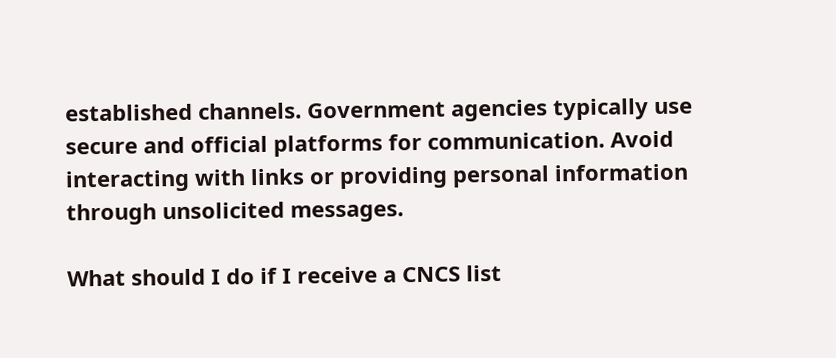established channels. Government agencies typically use secure and official platforms for communication. Avoid interacting with links or providing personal information through unsolicited messages.

What should I do if I receive a CNCS list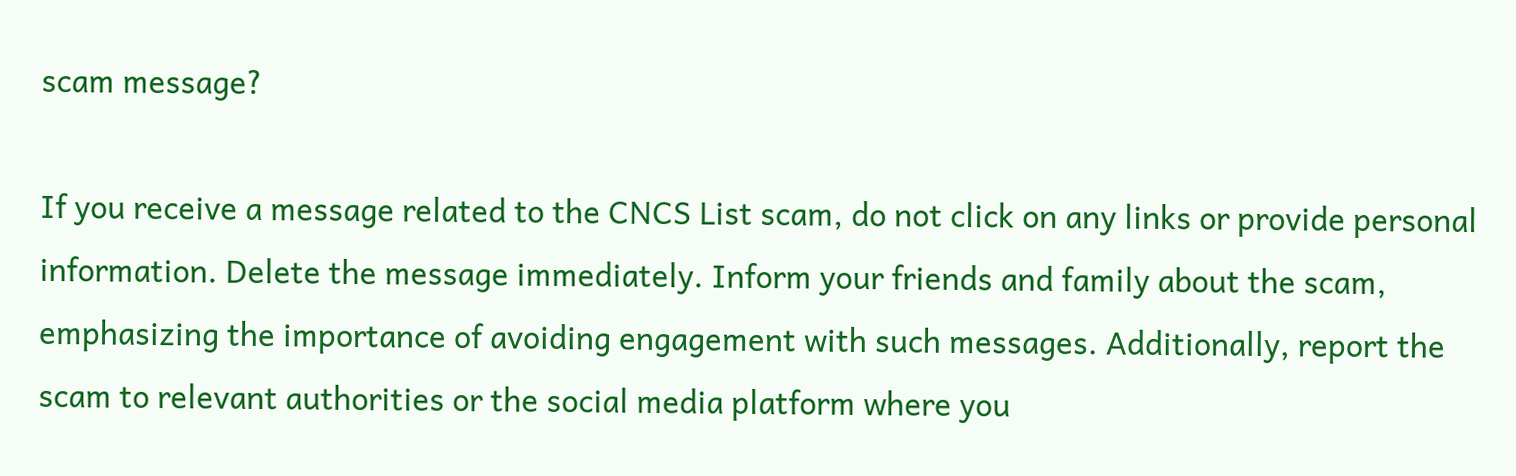scam message?

If you receive a message related to the CNCS List scam, do not click on any links or provide personal information. Delete the message immediately. Inform your friends and family about the scam, emphasizing the importance of avoiding engagement with such messages. Additionally, report the scam to relevant authorities or the social media platform where you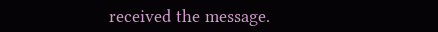received the message.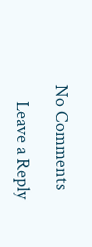No Comments

    Leave a Reply